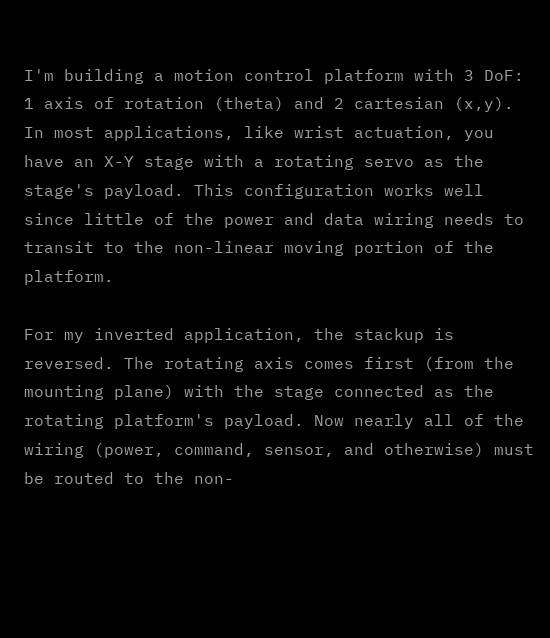I'm building a motion control platform with 3 DoF: 1 axis of rotation (theta) and 2 cartesian (x,y). In most applications, like wrist actuation, you have an X-Y stage with a rotating servo as the stage's payload. This configuration works well since little of the power and data wiring needs to transit to the non-linear moving portion of the platform.

For my inverted application, the stackup is reversed. The rotating axis comes first (from the mounting plane) with the stage connected as the rotating platform's payload. Now nearly all of the wiring (power, command, sensor, and otherwise) must be routed to the non-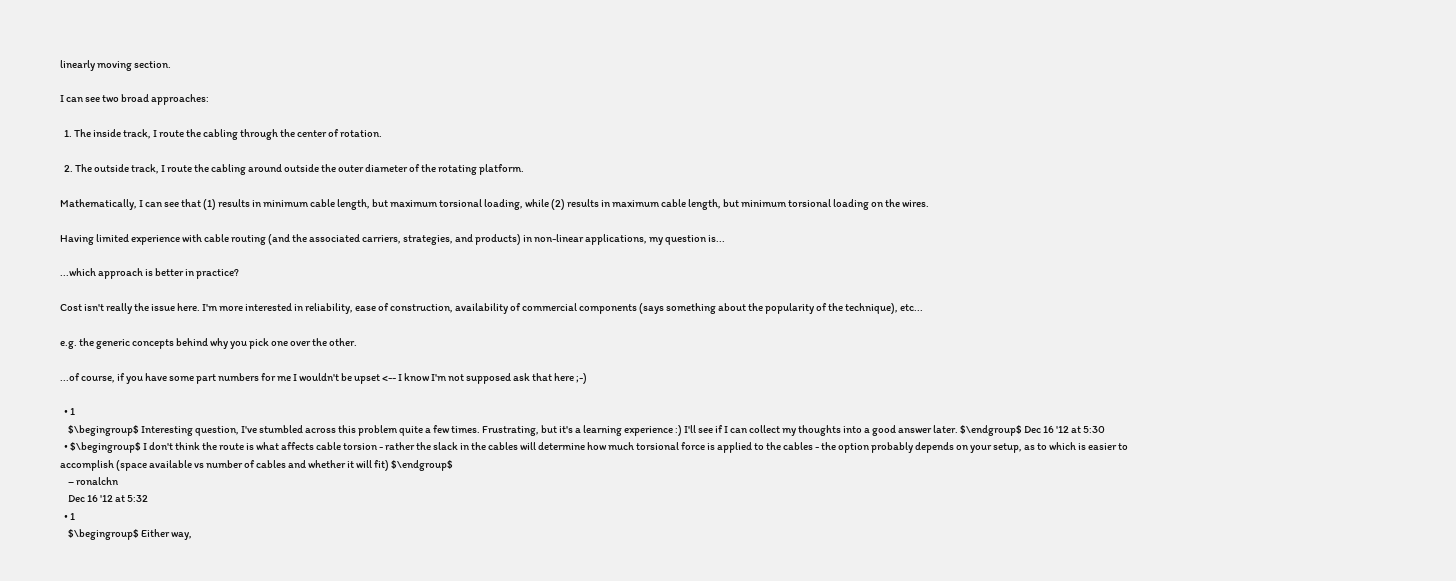linearly moving section.

I can see two broad approaches:

  1. The inside track, I route the cabling through the center of rotation.

  2. The outside track, I route the cabling around outside the outer diameter of the rotating platform.

Mathematically, I can see that (1) results in minimum cable length, but maximum torsional loading, while (2) results in maximum cable length, but minimum torsional loading on the wires.

Having limited experience with cable routing (and the associated carriers, strategies, and products) in non-linear applications, my question is...

...which approach is better in practice?

Cost isn't really the issue here. I'm more interested in reliability, ease of construction, availability of commercial components (says something about the popularity of the technique), etc...

e.g. the generic concepts behind why you pick one over the other.

...of course, if you have some part numbers for me I wouldn't be upset <-- I know I'm not supposed ask that here ;-)

  • 1
    $\begingroup$ Interesting question, I've stumbled across this problem quite a few times. Frustrating, but it's a learning experience :) I'll see if I can collect my thoughts into a good answer later. $\endgroup$ Dec 16 '12 at 5:30
  • $\begingroup$ I don't think the route is what affects cable torsion - rather the slack in the cables will determine how much torsional force is applied to the cables - the option probably depends on your setup, as to which is easier to accomplish (space available vs number of cables and whether it will fit) $\endgroup$
    – ronalchn
    Dec 16 '12 at 5:32
  • 1
    $\begingroup$ Either way,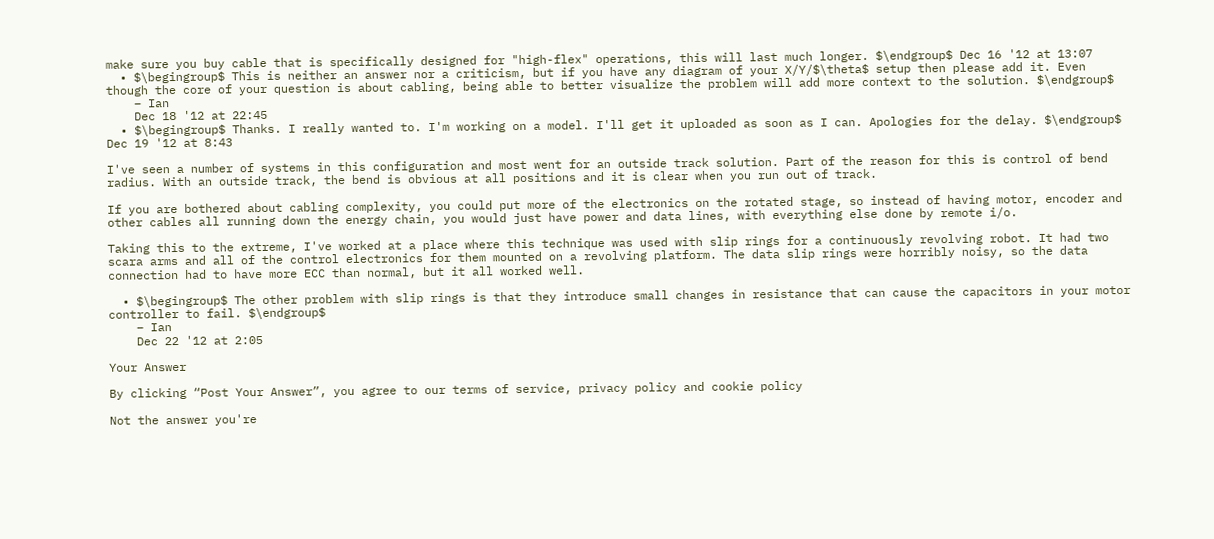make sure you buy cable that is specifically designed for "high-flex" operations, this will last much longer. $\endgroup$ Dec 16 '12 at 13:07
  • $\begingroup$ This is neither an answer nor a criticism, but if you have any diagram of your X/Y/$\theta$ setup then please add it. Even though the core of your question is about cabling, being able to better visualize the problem will add more context to the solution. $\endgroup$
    – Ian
    Dec 18 '12 at 22:45
  • $\begingroup$ Thanks. I really wanted to. I'm working on a model. I'll get it uploaded as soon as I can. Apologies for the delay. $\endgroup$ Dec 19 '12 at 8:43

I've seen a number of systems in this configuration and most went for an outside track solution. Part of the reason for this is control of bend radius. With an outside track, the bend is obvious at all positions and it is clear when you run out of track.

If you are bothered about cabling complexity, you could put more of the electronics on the rotated stage, so instead of having motor, encoder and other cables all running down the energy chain, you would just have power and data lines, with everything else done by remote i/o.

Taking this to the extreme, I've worked at a place where this technique was used with slip rings for a continuously revolving robot. It had two scara arms and all of the control electronics for them mounted on a revolving platform. The data slip rings were horribly noisy, so the data connection had to have more ECC than normal, but it all worked well.

  • $\begingroup$ The other problem with slip rings is that they introduce small changes in resistance that can cause the capacitors in your motor controller to fail. $\endgroup$
    – Ian
    Dec 22 '12 at 2:05

Your Answer

By clicking “Post Your Answer”, you agree to our terms of service, privacy policy and cookie policy

Not the answer you're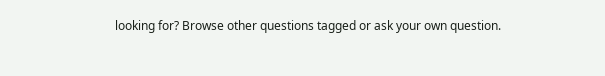looking for? Browse other questions tagged or ask your own question.